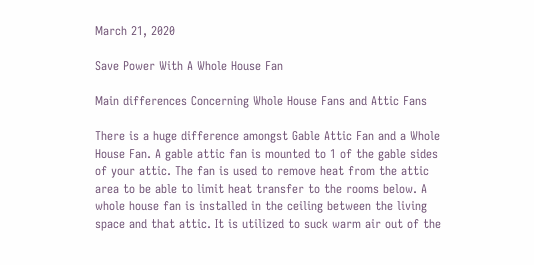March 21, 2020

Save Power With A Whole House Fan

Main differences Concerning Whole House Fans and Attic Fans

There is a huge difference amongst Gable Attic Fan and a Whole House Fan. A gable attic fan is mounted to 1 of the gable sides of your attic. The fan is used to remove heat from the attic area to be able to limit heat transfer to the rooms below. A whole house fan is installed in the ceiling between the living space and that attic. It is utilized to suck warm air out of the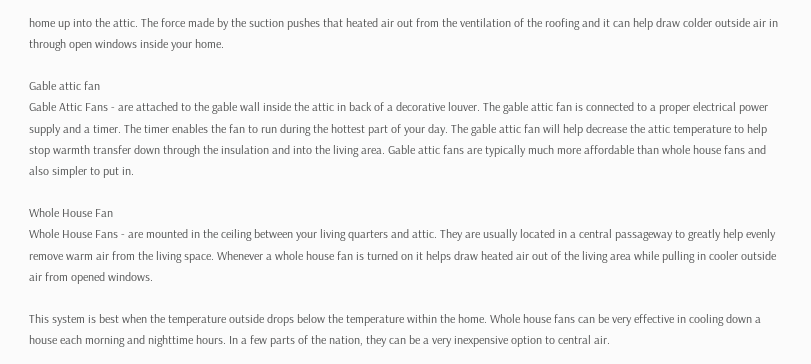home up into the attic. The force made by the suction pushes that heated air out from the ventilation of the roofing and it can help draw colder outside air in through open windows inside your home.

Gable attic fan
Gable Attic Fans - are attached to the gable wall inside the attic in back of a decorative louver. The gable attic fan is connected to a proper electrical power supply and a timer. The timer enables the fan to run during the hottest part of your day. The gable attic fan will help decrease the attic temperature to help stop warmth transfer down through the insulation and into the living area. Gable attic fans are typically much more affordable than whole house fans and also simpler to put in.

Whole House Fan
Whole House Fans - are mounted in the ceiling between your living quarters and attic. They are usually located in a central passageway to greatly help evenly remove warm air from the living space. Whenever a whole house fan is turned on it helps draw heated air out of the living area while pulling in cooler outside air from opened windows.

This system is best when the temperature outside drops below the temperature within the home. Whole house fans can be very effective in cooling down a house each morning and nighttime hours. In a few parts of the nation, they can be a very inexpensive option to central air.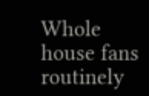Whole house fans routinely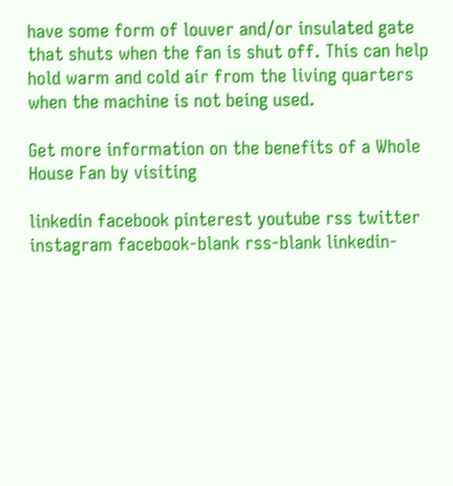have some form of louver and/or insulated gate that shuts when the fan is shut off. This can help hold warm and cold air from the living quarters when the machine is not being used.

Get more information on the benefits of a Whole House Fan by visiting

linkedin facebook pinterest youtube rss twitter instagram facebook-blank rss-blank linkedin-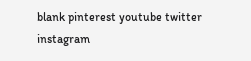blank pinterest youtube twitter instagram